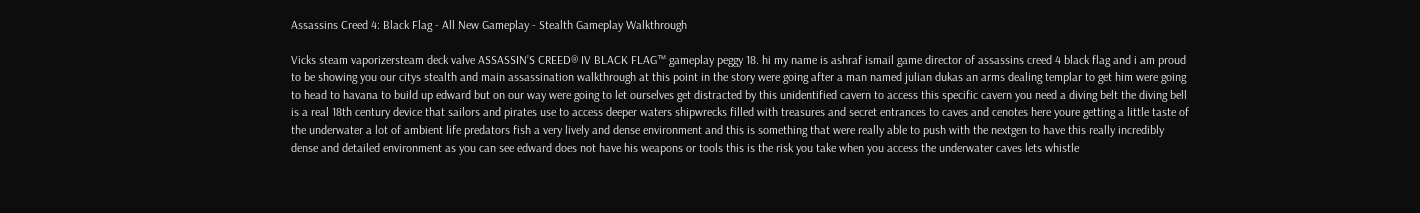Assassins Creed 4: Black Flag - All New Gameplay - Stealth Gameplay Walkthrough

Vicks steam vaporizersteam deck valve ASSASSIN’S CREED® IV BLACK FLAG™ gameplay peggy 18. hi my name is ashraf ismail game director of assassins creed 4 black flag and i am proud to be showing you our citys stealth and main assassination walkthrough at this point in the story were going after a man named julian dukas an arms dealing templar to get him were going to head to havana to build up edward but on our way were going to let ourselves get distracted by this unidentified cavern to access this specific cavern you need a diving belt the diving bell is a real 18th century device that sailors and pirates use to access deeper waters shipwrecks filled with treasures and secret entrances to caves and cenotes here youre getting a little taste of the underwater a lot of ambient life predators fish a very lively and dense environment and this is something that were really able to push with the nextgen to have this really incredibly dense and detailed environment as you can see edward does not have his weapons or tools this is the risk you take when you access the underwater caves lets whistle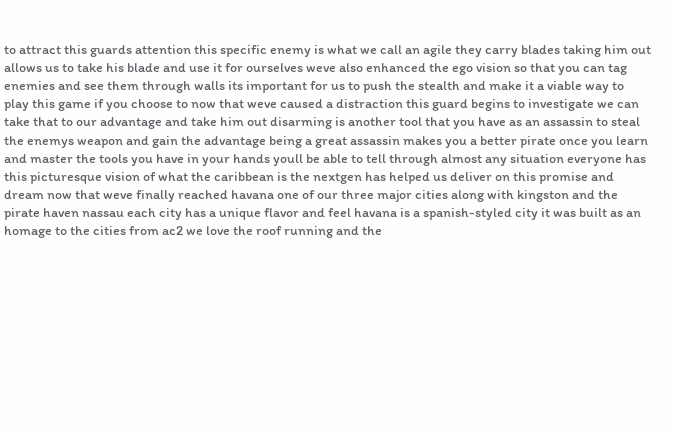to attract this guards attention this specific enemy is what we call an agile they carry blades taking him out allows us to take his blade and use it for ourselves weve also enhanced the ego vision so that you can tag enemies and see them through walls its important for us to push the stealth and make it a viable way to play this game if you choose to now that weve caused a distraction this guard begins to investigate we can take that to our advantage and take him out disarming is another tool that you have as an assassin to steal the enemys weapon and gain the advantage being a great assassin makes you a better pirate once you learn and master the tools you have in your hands youll be able to tell through almost any situation everyone has this picturesque vision of what the caribbean is the nextgen has helped us deliver on this promise and dream now that weve finally reached havana one of our three major cities along with kingston and the pirate haven nassau each city has a unique flavor and feel havana is a spanish-styled city it was built as an homage to the cities from ac2 we love the roof running and the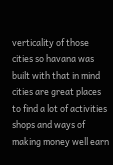verticality of those cities so havana was built with that in mind cities are great places to find a lot of activities shops and ways of making money well earn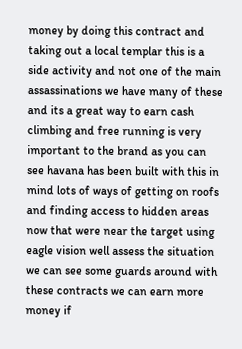money by doing this contract and taking out a local templar this is a side activity and not one of the main assassinations we have many of these and its a great way to earn cash climbing and free running is very important to the brand as you can see havana has been built with this in mind lots of ways of getting on roofs and finding access to hidden areas now that were near the target using eagle vision well assess the situation we can see some guards around with these contracts we can earn more money if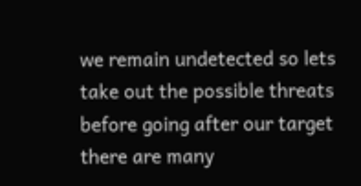we remain undetected so lets take out the possible threats before going after our target there are many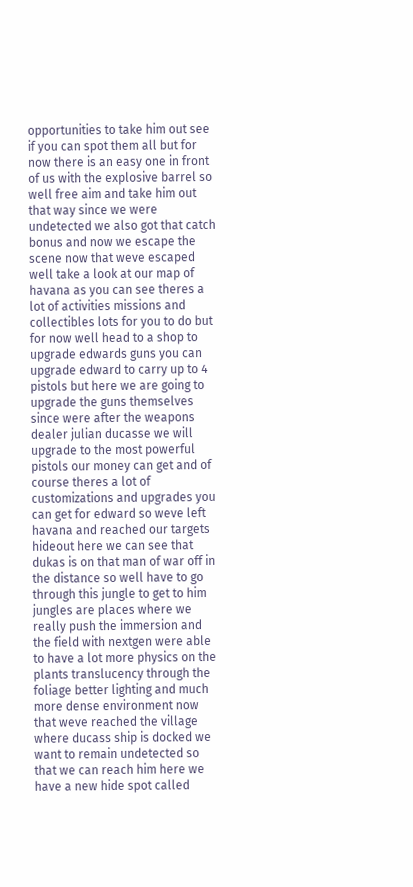opportunities to take him out see if you can spot them all but for now there is an easy one in front of us with the explosive barrel so well free aim and take him out that way since we were undetected we also got that catch bonus and now we escape the scene now that weve escaped well take a look at our map of havana as you can see theres a lot of activities missions and collectibles lots for you to do but for now well head to a shop to upgrade edwards guns you can upgrade edward to carry up to 4 pistols but here we are going to upgrade the guns themselves since were after the weapons dealer julian ducasse we will upgrade to the most powerful pistols our money can get and of course theres a lot of customizations and upgrades you can get for edward so weve left havana and reached our targets hideout here we can see that dukas is on that man of war off in the distance so well have to go through this jungle to get to him jungles are places where we really push the immersion and the field with nextgen were able to have a lot more physics on the plants translucency through the foliage better lighting and much more dense environment now that weve reached the village where ducass ship is docked we want to remain undetected so that we can reach him here we have a new hide spot called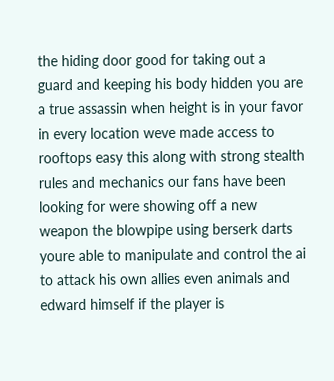the hiding door good for taking out a guard and keeping his body hidden you are a true assassin when height is in your favor in every location weve made access to rooftops easy this along with strong stealth rules and mechanics our fans have been looking for were showing off a new weapon the blowpipe using berserk darts youre able to manipulate and control the ai to attack his own allies even animals and edward himself if the player is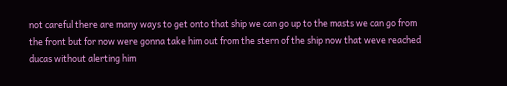not careful there are many ways to get onto that ship we can go up to the masts we can go from the front but for now were gonna take him out from the stern of the ship now that weve reached ducas without alerting him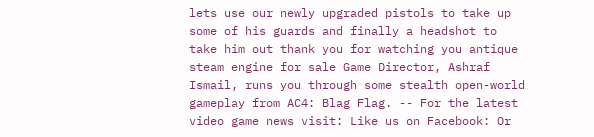lets use our newly upgraded pistols to take up some of his guards and finally a headshot to take him out thank you for watching you antique steam engine for sale Game Director, Ashraf Ismail, runs you through some stealth open-world gameplay from AC4: Blag Flag. -- For the latest video game news visit: Like us on Facebook: Or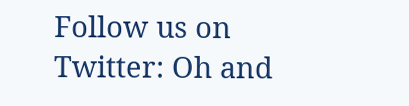Follow us on Twitter: Oh and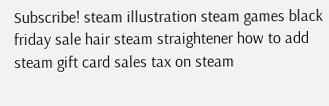Subscribe! steam illustration steam games black friday sale hair steam straightener how to add steam gift card sales tax on steam